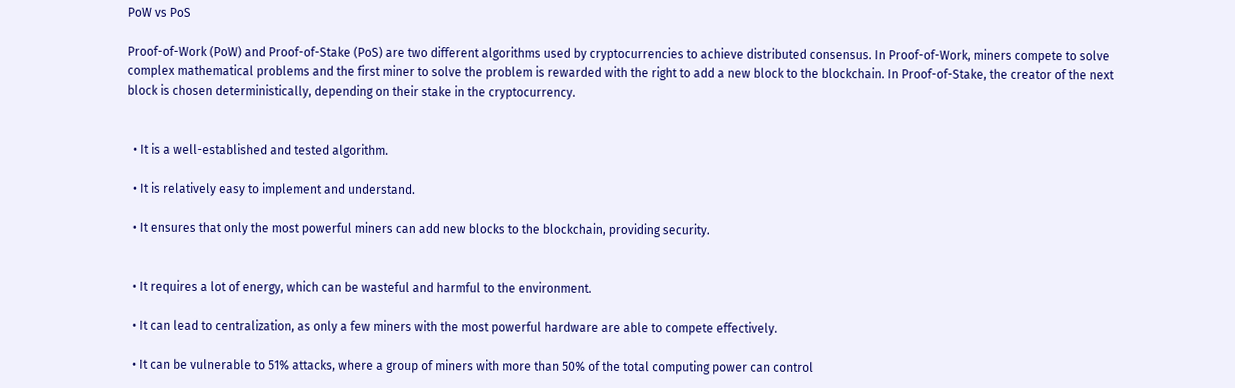PoW vs PoS

Proof-of-Work (PoW) and Proof-of-Stake (PoS) are two different algorithms used by cryptocurrencies to achieve distributed consensus. In Proof-of-Work, miners compete to solve complex mathematical problems and the first miner to solve the problem is rewarded with the right to add a new block to the blockchain. In Proof-of-Stake, the creator of the next block is chosen deterministically, depending on their stake in the cryptocurrency.


  • It is a well-established and tested algorithm.

  • It is relatively easy to implement and understand.

  • It ensures that only the most powerful miners can add new blocks to the blockchain, providing security.


  • It requires a lot of energy, which can be wasteful and harmful to the environment.

  • It can lead to centralization, as only a few miners with the most powerful hardware are able to compete effectively.

  • It can be vulnerable to 51% attacks, where a group of miners with more than 50% of the total computing power can control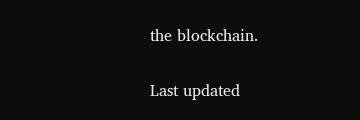the blockchain.

Last updated